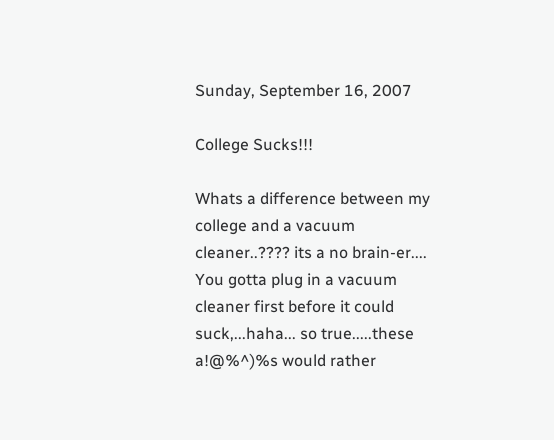Sunday, September 16, 2007

College Sucks!!!

Whats a difference between my college and a vacuum cleaner..???? its a no brain-er.... You gotta plug in a vacuum cleaner first before it could suck,...haha... so true.....these a!@%^)%s would rather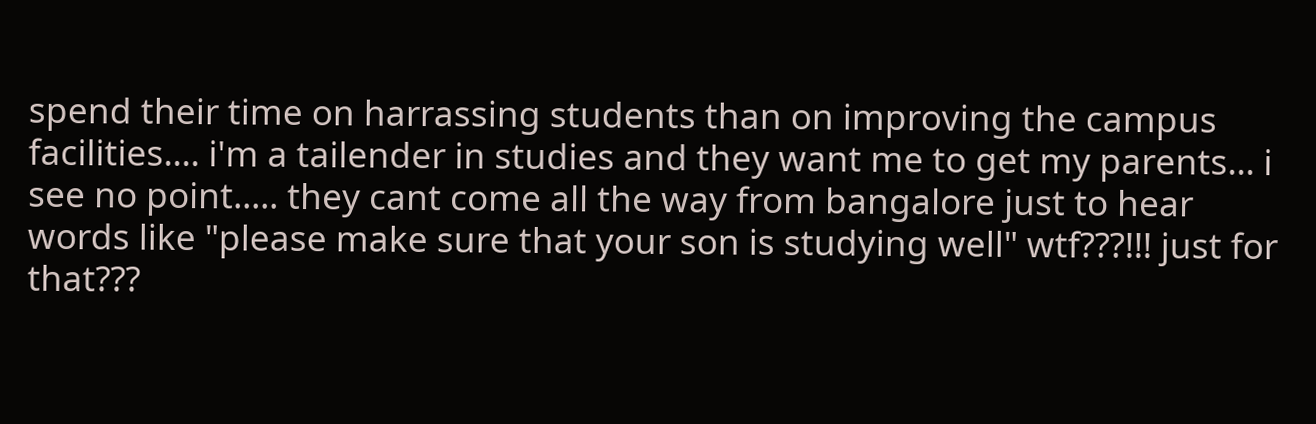spend their time on harrassing students than on improving the campus facilities.... i'm a tailender in studies and they want me to get my parents... i see no point..... they cant come all the way from bangalore just to hear words like "please make sure that your son is studying well" wtf???!!! just for that???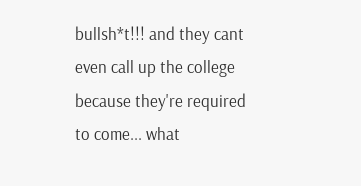bullsh*t!!! and they cant even call up the college because they're required to come... what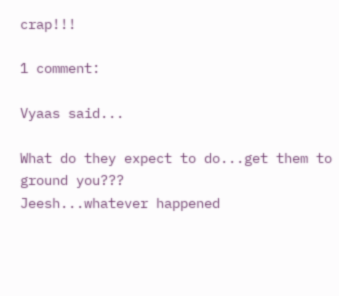crap!!!

1 comment:

Vyaas said...

What do they expect to do...get them to ground you???
Jeesh...whatever happened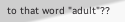to that word "adult"??